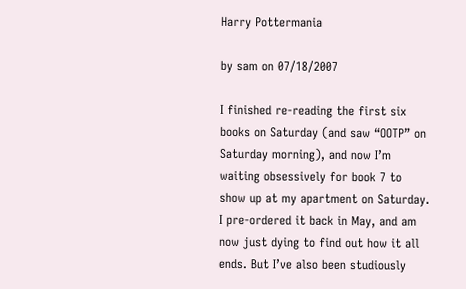Harry Pottermania

by sam on 07/18/2007

I finished re-reading the first six books on Saturday (and saw “OOTP” on Saturday morning), and now I’m waiting obsessively for book 7 to show up at my apartment on Saturday. I pre-ordered it back in May, and am now just dying to find out how it all ends. But I’ve also been studiously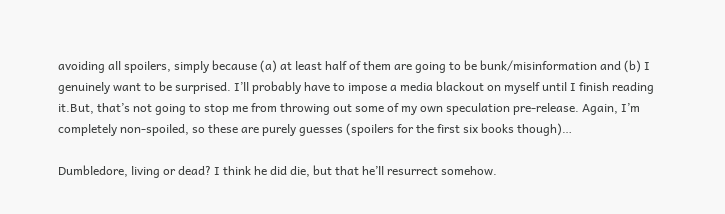avoiding all spoilers, simply because (a) at least half of them are going to be bunk/misinformation and (b) I genuinely want to be surprised. I’ll probably have to impose a media blackout on myself until I finish reading it.But, that’s not going to stop me from throwing out some of my own speculation pre-release. Again, I’m completely non-spoiled, so these are purely guesses (spoilers for the first six books though)…

Dumbledore, living or dead? I think he did die, but that he’ll resurrect somehow.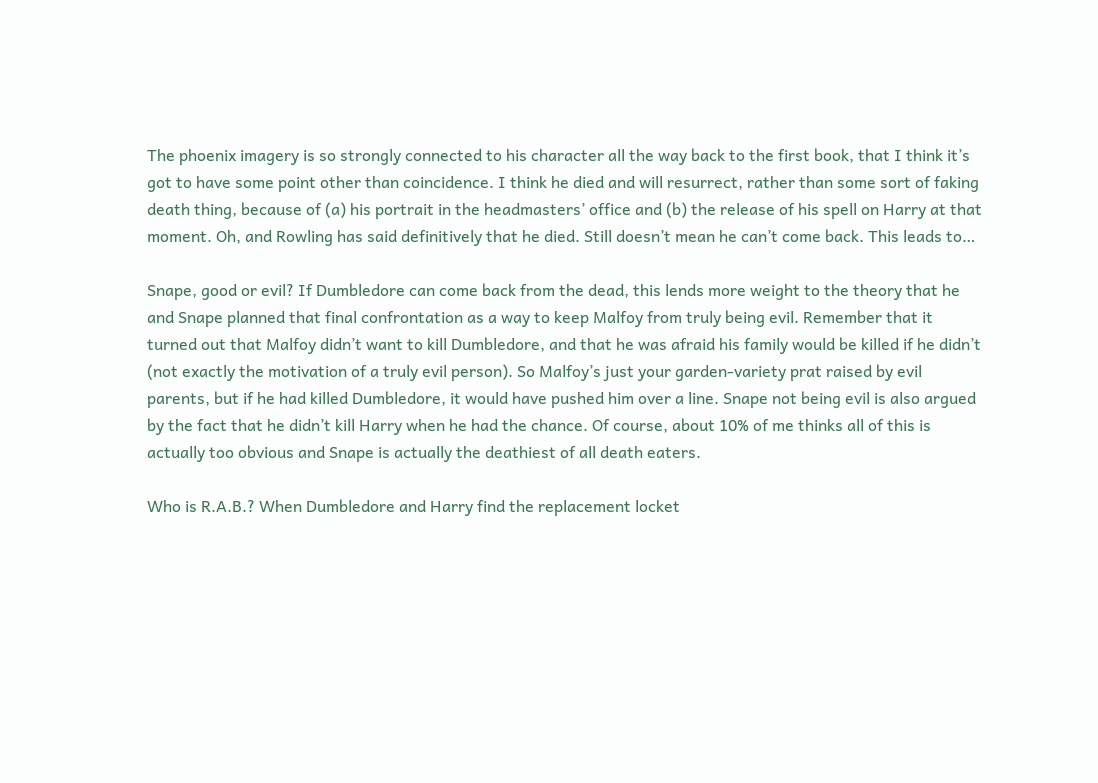The phoenix imagery is so strongly connected to his character all the way back to the first book, that I think it’s got to have some point other than coincidence. I think he died and will resurrect, rather than some sort of faking death thing, because of (a) his portrait in the headmasters’ office and (b) the release of his spell on Harry at that moment. Oh, and Rowling has said definitively that he died. Still doesn’t mean he can’t come back. This leads to…

Snape, good or evil? If Dumbledore can come back from the dead, this lends more weight to the theory that he and Snape planned that final confrontation as a way to keep Malfoy from truly being evil. Remember that it turned out that Malfoy didn’t want to kill Dumbledore, and that he was afraid his family would be killed if he didn’t (not exactly the motivation of a truly evil person). So Malfoy’s just your garden-variety prat raised by evil parents, but if he had killed Dumbledore, it would have pushed him over a line. Snape not being evil is also argued by the fact that he didn’t kill Harry when he had the chance. Of course, about 10% of me thinks all of this is actually too obvious and Snape is actually the deathiest of all death eaters.

Who is R.A.B.? When Dumbledore and Harry find the replacement locket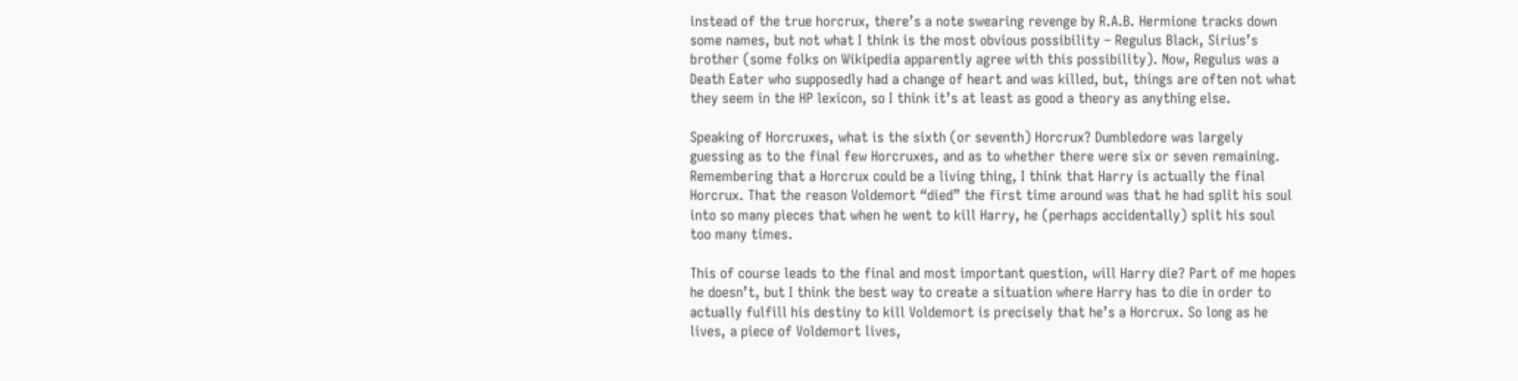instead of the true horcrux, there’s a note swearing revenge by R.A.B. Hermione tracks down some names, but not what I think is the most obvious possibility – Regulus Black, Sirius’s brother (some folks on Wikipedia apparently agree with this possibility). Now, Regulus was a Death Eater who supposedly had a change of heart and was killed, but, things are often not what they seem in the HP lexicon, so I think it’s at least as good a theory as anything else.

Speaking of Horcruxes, what is the sixth (or seventh) Horcrux? Dumbledore was largely guessing as to the final few Horcruxes, and as to whether there were six or seven remaining. Remembering that a Horcrux could be a living thing, I think that Harry is actually the final Horcrux. That the reason Voldemort “died” the first time around was that he had split his soul into so many pieces that when he went to kill Harry, he (perhaps accidentally) split his soul too many times.

This of course leads to the final and most important question, will Harry die? Part of me hopes he doesn’t, but I think the best way to create a situation where Harry has to die in order to actually fulfill his destiny to kill Voldemort is precisely that he’s a Horcrux. So long as he lives, a piece of Voldemort lives,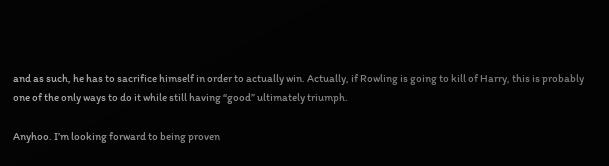and as such, he has to sacrifice himself in order to actually win. Actually, if Rowling is going to kill of Harry, this is probably one of the only ways to do it while still having “good” ultimately triumph.

Anyhoo. I’m looking forward to being proven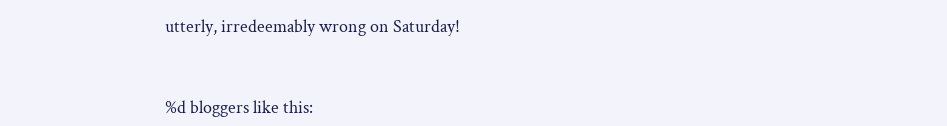utterly, irredeemably wrong on Saturday!


%d bloggers like this: